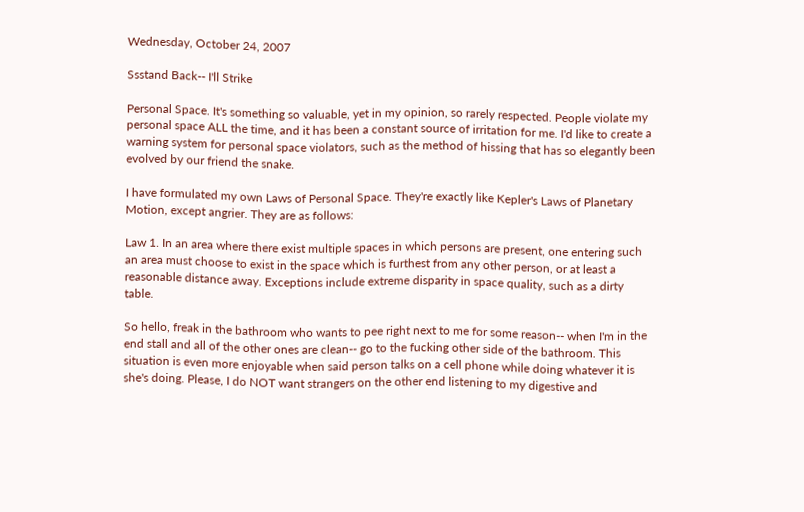Wednesday, October 24, 2007

Ssstand Back-- I'll Strike

Personal Space. It's something so valuable, yet in my opinion, so rarely respected. People violate my personal space ALL the time, and it has been a constant source of irritation for me. I'd like to create a warning system for personal space violators, such as the method of hissing that has so elegantly been evolved by our friend the snake.

I have formulated my own Laws of Personal Space. They're exactly like Kepler's Laws of Planetary Motion, except angrier. They are as follows:

Law 1. In an area where there exist multiple spaces in which persons are present, one entering such an area must choose to exist in the space which is furthest from any other person, or at least a reasonable distance away. Exceptions include extreme disparity in space quality, such as a dirty table.

So hello, freak in the bathroom who wants to pee right next to me for some reason-- when I'm in the end stall and all of the other ones are clean-- go to the fucking other side of the bathroom. This situation is even more enjoyable when said person talks on a cell phone while doing whatever it is she's doing. Please, I do NOT want strangers on the other end listening to my digestive and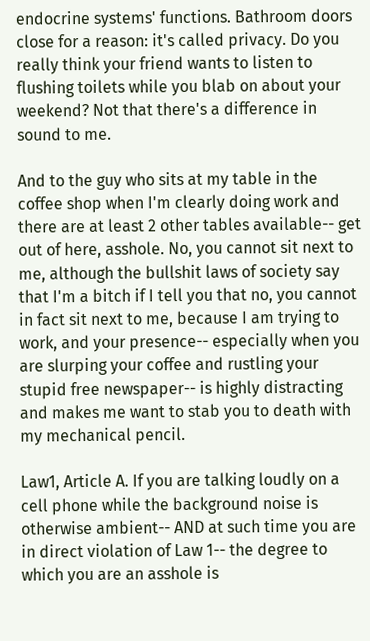endocrine systems' functions. Bathroom doors close for a reason: it's called privacy. Do you really think your friend wants to listen to flushing toilets while you blab on about your weekend? Not that there's a difference in sound to me.

And to the guy who sits at my table in the coffee shop when I'm clearly doing work and there are at least 2 other tables available-- get out of here, asshole. No, you cannot sit next to me, although the bullshit laws of society say that I'm a bitch if I tell you that no, you cannot in fact sit next to me, because I am trying to work, and your presence-- especially when you are slurping your coffee and rustling your stupid free newspaper-- is highly distracting and makes me want to stab you to death with my mechanical pencil.

Law1, Article A. If you are talking loudly on a cell phone while the background noise is otherwise ambient-- AND at such time you are in direct violation of Law 1-- the degree to which you are an asshole is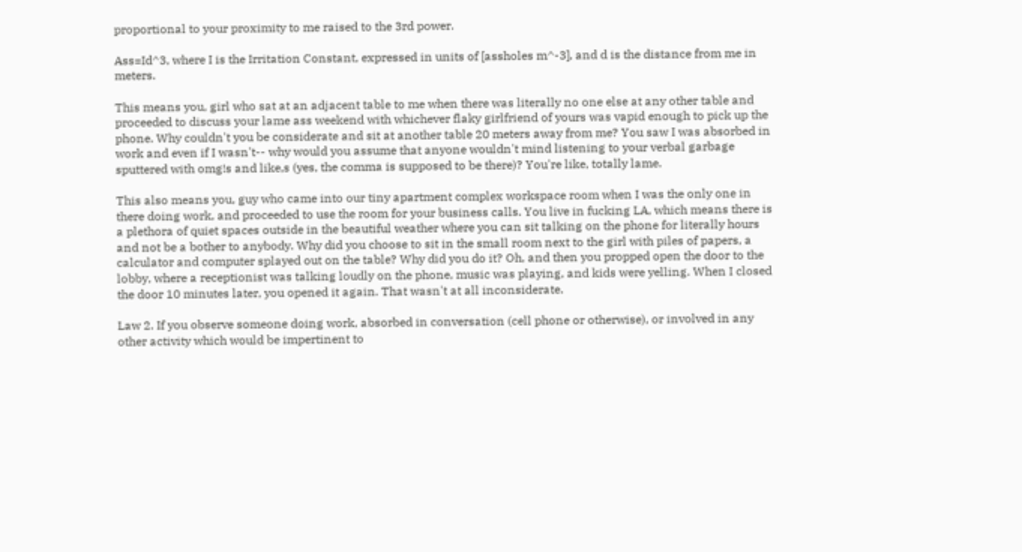proportional to your proximity to me raised to the 3rd power.

Ass=Id^3, where I is the Irritation Constant, expressed in units of [assholes m^-3], and d is the distance from me in meters.

This means you, girl who sat at an adjacent table to me when there was literally no one else at any other table and proceeded to discuss your lame ass weekend with whichever flaky girlfriend of yours was vapid enough to pick up the phone. Why couldn't you be considerate and sit at another table 20 meters away from me? You saw I was absorbed in work and even if I wasn't-- why would you assume that anyone wouldn't mind listening to your verbal garbage sputtered with omg!s and like,s (yes, the comma is supposed to be there)? You're like, totally lame.

This also means you, guy who came into our tiny apartment complex workspace room when I was the only one in there doing work, and proceeded to use the room for your business calls. You live in fucking LA, which means there is a plethora of quiet spaces outside in the beautiful weather where you can sit talking on the phone for literally hours and not be a bother to anybody. Why did you choose to sit in the small room next to the girl with piles of papers, a calculator and computer splayed out on the table? Why did you do it? Oh, and then you propped open the door to the lobby, where a receptionist was talking loudly on the phone, music was playing, and kids were yelling. When I closed the door 10 minutes later, you opened it again. That wasn't at all inconsiderate.

Law 2. If you observe someone doing work, absorbed in conversation (cell phone or otherwise), or involved in any other activity which would be impertinent to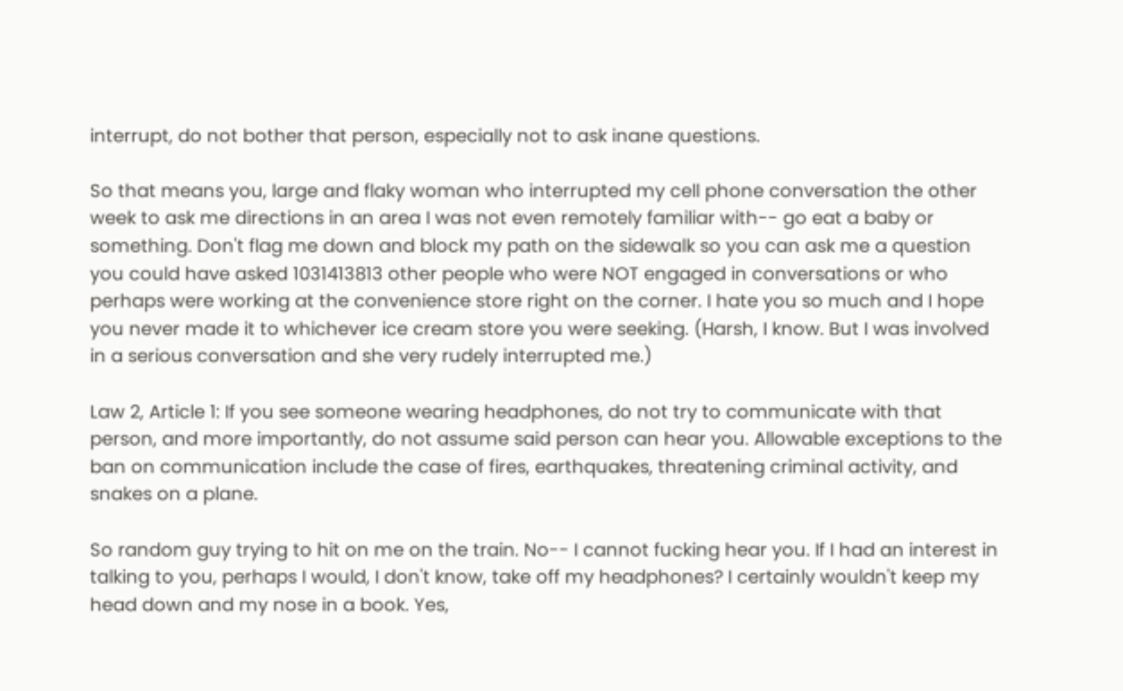interrupt, do not bother that person, especially not to ask inane questions.

So that means you, large and flaky woman who interrupted my cell phone conversation the other week to ask me directions in an area I was not even remotely familiar with-- go eat a baby or something. Don't flag me down and block my path on the sidewalk so you can ask me a question you could have asked 1031413813 other people who were NOT engaged in conversations or who perhaps were working at the convenience store right on the corner. I hate you so much and I hope you never made it to whichever ice cream store you were seeking. (Harsh, I know. But I was involved in a serious conversation and she very rudely interrupted me.)

Law 2, Article 1: If you see someone wearing headphones, do not try to communicate with that person, and more importantly, do not assume said person can hear you. Allowable exceptions to the ban on communication include the case of fires, earthquakes, threatening criminal activity, and snakes on a plane.

So random guy trying to hit on me on the train. No-- I cannot fucking hear you. If I had an interest in talking to you, perhaps I would, I don't know, take off my headphones? I certainly wouldn't keep my head down and my nose in a book. Yes,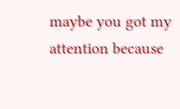maybe you got my attention because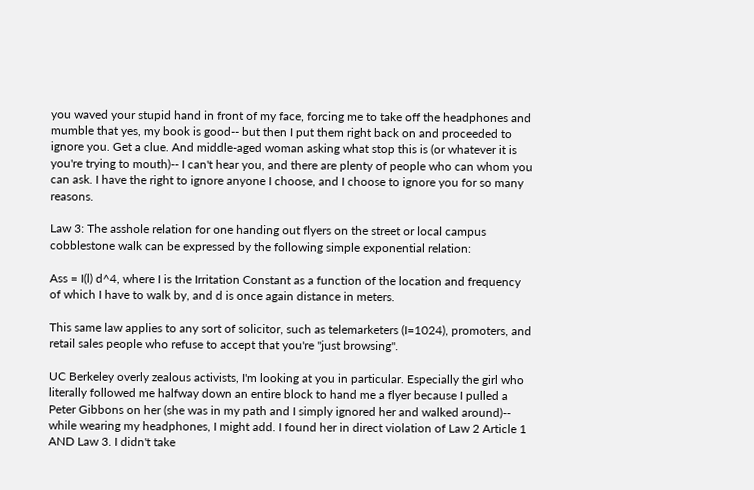you waved your stupid hand in front of my face, forcing me to take off the headphones and mumble that yes, my book is good-- but then I put them right back on and proceeded to ignore you. Get a clue. And middle-aged woman asking what stop this is (or whatever it is you're trying to mouth)-- I can't hear you, and there are plenty of people who can whom you can ask. I have the right to ignore anyone I choose, and I choose to ignore you for so many reasons.

Law 3: The asshole relation for one handing out flyers on the street or local campus cobblestone walk can be expressed by the following simple exponential relation:

Ass = I(l) d^4, where I is the Irritation Constant as a function of the location and frequency of which I have to walk by, and d is once again distance in meters.

This same law applies to any sort of solicitor, such as telemarketers (I=1024), promoters, and retail sales people who refuse to accept that you're "just browsing".

UC Berkeley overly zealous activists, I'm looking at you in particular. Especially the girl who literally followed me halfway down an entire block to hand me a flyer because I pulled a Peter Gibbons on her (she was in my path and I simply ignored her and walked around)-- while wearing my headphones, I might add. I found her in direct violation of Law 2 Article 1 AND Law 3. I didn't take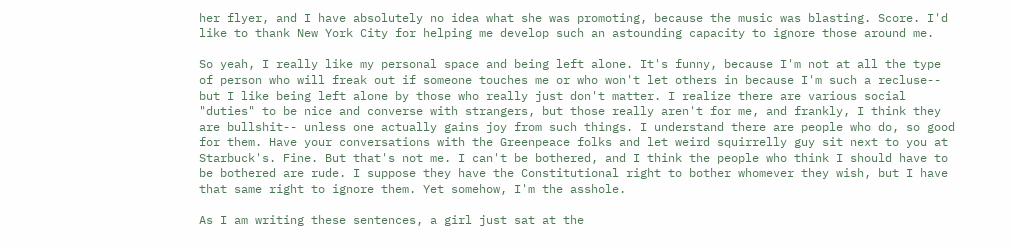her flyer, and I have absolutely no idea what she was promoting, because the music was blasting. Score. I'd like to thank New York City for helping me develop such an astounding capacity to ignore those around me.

So yeah, I really like my personal space and being left alone. It's funny, because I'm not at all the type of person who will freak out if someone touches me or who won't let others in because I'm such a recluse-- but I like being left alone by those who really just don't matter. I realize there are various social "duties" to be nice and converse with strangers, but those really aren't for me, and frankly, I think they are bullshit-- unless one actually gains joy from such things. I understand there are people who do, so good for them. Have your conversations with the Greenpeace folks and let weird squirrelly guy sit next to you at Starbuck's. Fine. But that's not me. I can't be bothered, and I think the people who think I should have to be bothered are rude. I suppose they have the Constitutional right to bother whomever they wish, but I have that same right to ignore them. Yet somehow, I'm the asshole.

As I am writing these sentences, a girl just sat at the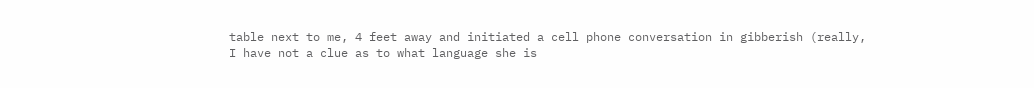table next to me, 4 feet away and initiated a cell phone conversation in gibberish (really, I have not a clue as to what language she is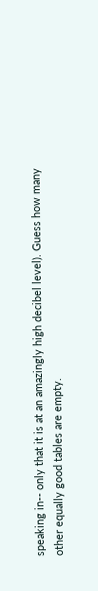speaking in-- only that it is at an amazingly high decibel level). Guess how many other equally good tables are empty.